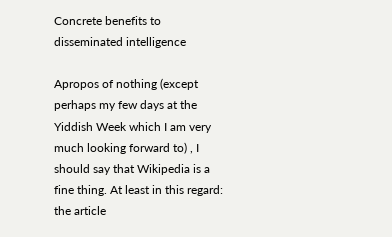Concrete benefits to disseminated intelligence

Apropos of nothing (except perhaps my few days at the Yiddish Week which I am very much looking forward to) , I should say that Wikipedia is a fine thing. At least in this regard: the article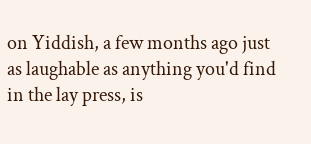on Yiddish, a few months ago just as laughable as anything you'd find in the lay press, is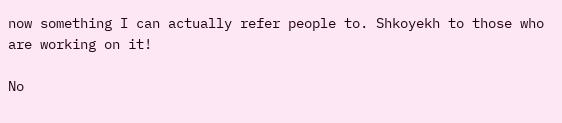now something I can actually refer people to. Shkoyekh to those who are working on it!

No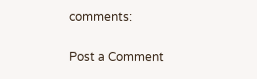comments:

Post a Comment